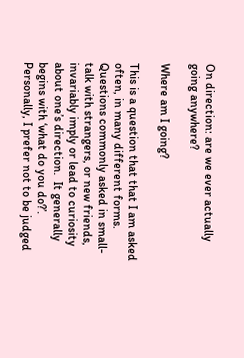On direction: are we ever actually going anywhere?

Where am I going?

This is a question that that I am asked often, in many different forms. Questions commonly asked in small-talk with strangers, or new friends, invariably imply or lead to curiosity about one’s direction.  It generally begins with ‘what do you do?’. Personally, I prefer not to be judged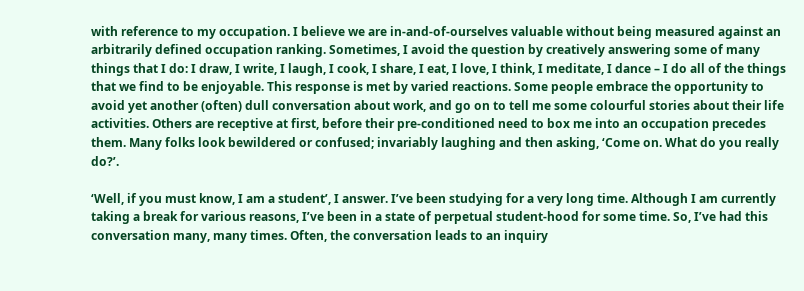with reference to my occupation. I believe we are in-and-of-ourselves valuable without being measured against an arbitrarily defined occupation ranking. Sometimes, I avoid the question by creatively answering some of many things that I do: I draw, I write, I laugh, I cook, I share, I eat, I love, I think, I meditate, I dance – I do all of the things that we find to be enjoyable. This response is met by varied reactions. Some people embrace the opportunity to avoid yet another (often) dull conversation about work, and go on to tell me some colourful stories about their life activities. Others are receptive at first, before their pre-conditioned need to box me into an occupation precedes them. Many folks look bewildered or confused; invariably laughing and then asking, ‘Come on. What do you really do?’.

‘Well, if you must know, I am a student’, I answer. I’ve been studying for a very long time. Although I am currently taking a break for various reasons, I’ve been in a state of perpetual student-hood for some time. So, I’ve had this conversation many, many times. Often, the conversation leads to an inquiry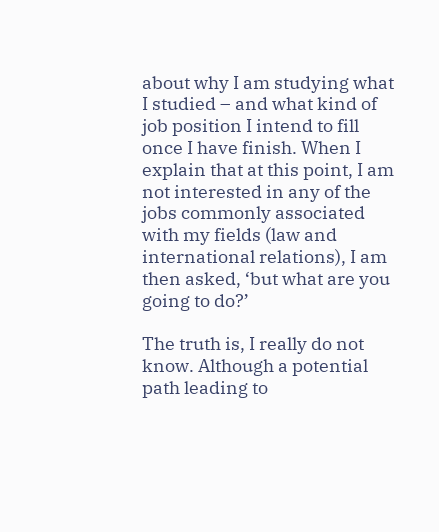about why I am studying what I studied – and what kind of job position I intend to fill once I have finish. When I explain that at this point, I am not interested in any of the jobs commonly associated with my fields (law and international relations), I am then asked, ‘but what are you going to do?’

The truth is, I really do not know. Although a potential path leading to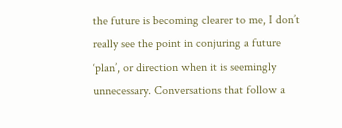the future is becoming clearer to me, I don’t really see the point in conjuring a future ‘plan’, or direction when it is seemingly unnecessary. Conversations that follow a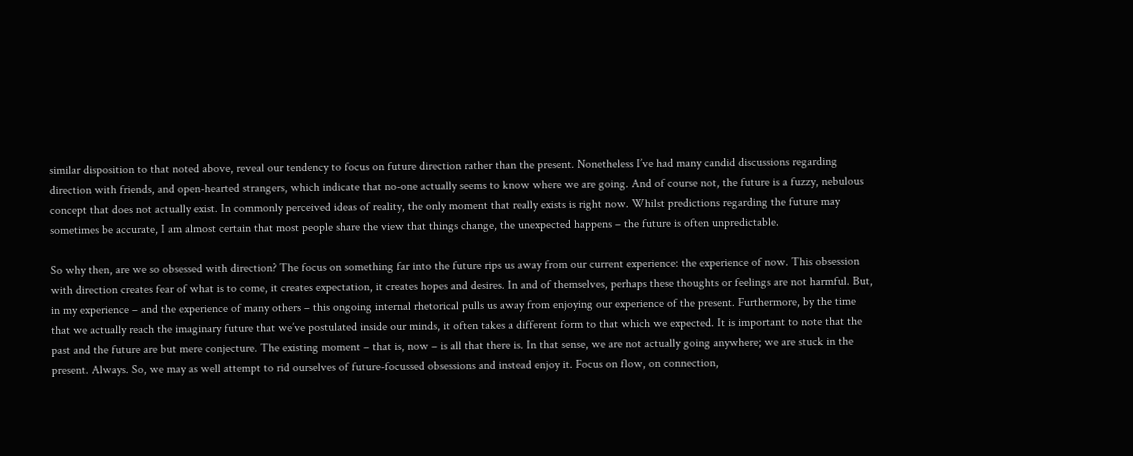similar disposition to that noted above, reveal our tendency to focus on future direction rather than the present. Nonetheless I’ve had many candid discussions regarding direction with friends, and open-hearted strangers, which indicate that no-one actually seems to know where we are going. And of course not, the future is a fuzzy, nebulous concept that does not actually exist. In commonly perceived ideas of reality, the only moment that really exists is right now. Whilst predictions regarding the future may sometimes be accurate, I am almost certain that most people share the view that things change, the unexpected happens – the future is often unpredictable.

So why then, are we so obsessed with direction? The focus on something far into the future rips us away from our current experience: the experience of now. This obsession with direction creates fear of what is to come, it creates expectation, it creates hopes and desires. In and of themselves, perhaps these thoughts or feelings are not harmful. But, in my experience – and the experience of many others – this ongoing internal rhetorical pulls us away from enjoying our experience of the present. Furthermore, by the time that we actually reach the imaginary future that we’ve postulated inside our minds, it often takes a different form to that which we expected. It is important to note that the past and the future are but mere conjecture. The existing moment – that is, now – is all that there is. In that sense, we are not actually going anywhere; we are stuck in the present. Always. So, we may as well attempt to rid ourselves of future-focussed obsessions and instead enjoy it. Focus on flow, on connection,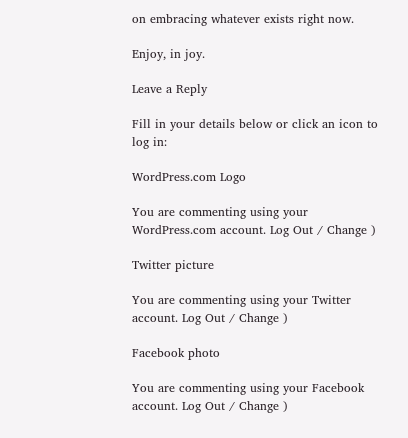on embracing whatever exists right now.

Enjoy, in joy.

Leave a Reply

Fill in your details below or click an icon to log in:

WordPress.com Logo

You are commenting using your WordPress.com account. Log Out / Change )

Twitter picture

You are commenting using your Twitter account. Log Out / Change )

Facebook photo

You are commenting using your Facebook account. Log Out / Change )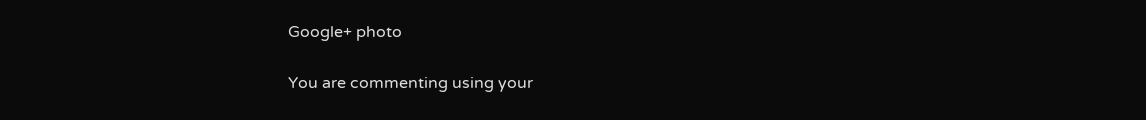Google+ photo

You are commenting using your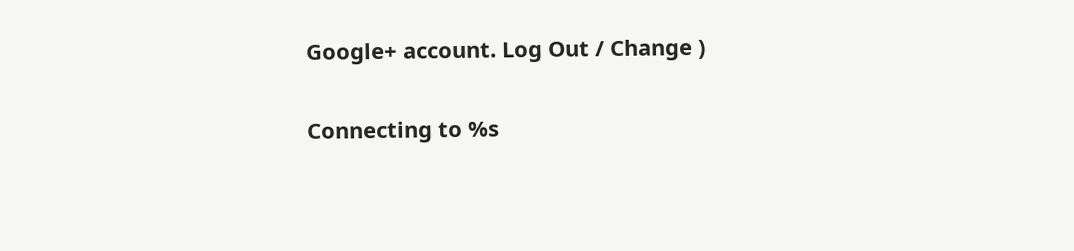Google+ account. Log Out / Change )

Connecting to %s